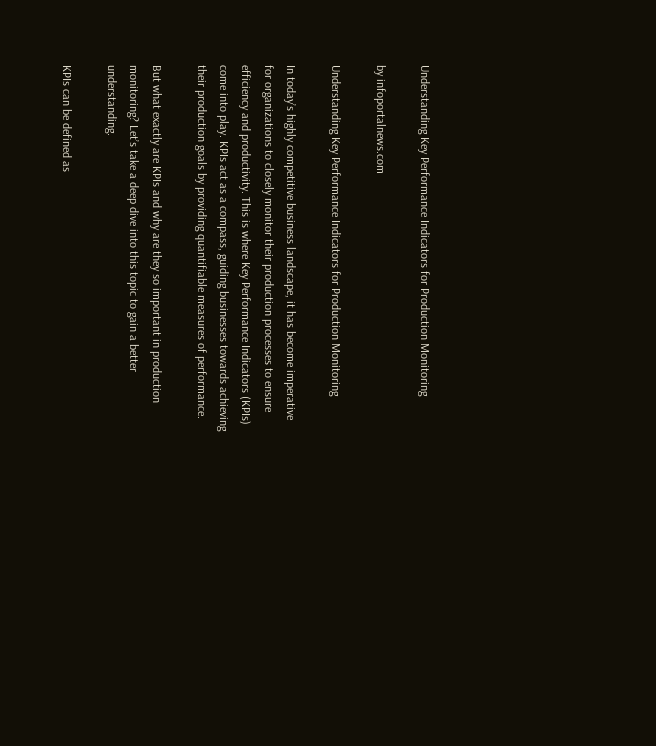Understanding Key Performance Indicators for Production Monitoring

by infoportalnews.com

Understanding Key Performance Indicators for Production Monitoring

In today’s highly competitive business landscape, it has become imperative for organizations to closely monitor their production processes to ensure efficiency and productivity. This is where Key Performance Indicators (KPIs) come into play. KPIs act as a compass, guiding businesses towards achieving their production goals by providing quantifiable measures of performance.

But what exactly are KPIs and why are they so important in production monitoring? Let’s take a deep dive into this topic to gain a better understanding.

KPIs can be defined as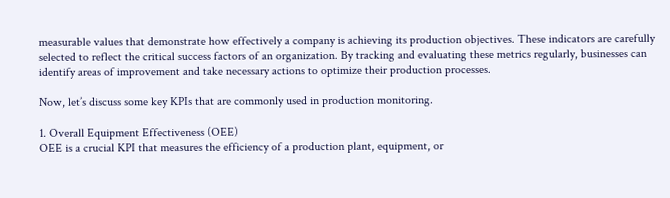measurable values that demonstrate how effectively a company is achieving its production objectives. These indicators are carefully selected to reflect the critical success factors of an organization. By tracking and evaluating these metrics regularly, businesses can identify areas of improvement and take necessary actions to optimize their production processes.

Now, let’s discuss some key KPIs that are commonly used in production monitoring.

1. Overall Equipment Effectiveness (OEE)
OEE is a crucial KPI that measures the efficiency of a production plant, equipment, or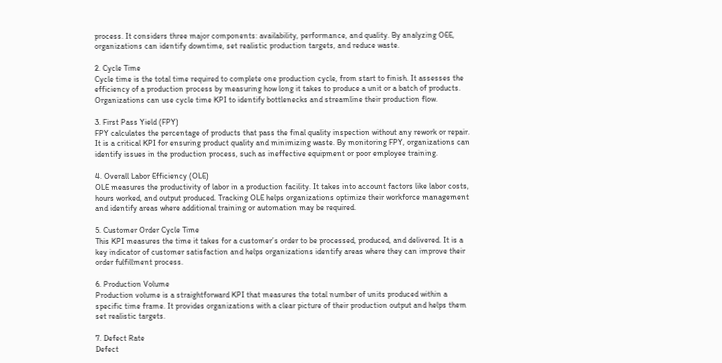process. It considers three major components: availability, performance, and quality. By analyzing OEE, organizations can identify downtime, set realistic production targets, and reduce waste.

2. Cycle Time
Cycle time is the total time required to complete one production cycle, from start to finish. It assesses the efficiency of a production process by measuring how long it takes to produce a unit or a batch of products. Organizations can use cycle time KPI to identify bottlenecks and streamline their production flow.

3. First Pass Yield (FPY)
FPY calculates the percentage of products that pass the final quality inspection without any rework or repair. It is a critical KPI for ensuring product quality and minimizing waste. By monitoring FPY, organizations can identify issues in the production process, such as ineffective equipment or poor employee training.

4. Overall Labor Efficiency (OLE)
OLE measures the productivity of labor in a production facility. It takes into account factors like labor costs, hours worked, and output produced. Tracking OLE helps organizations optimize their workforce management and identify areas where additional training or automation may be required.

5. Customer Order Cycle Time
This KPI measures the time it takes for a customer’s order to be processed, produced, and delivered. It is a key indicator of customer satisfaction and helps organizations identify areas where they can improve their order fulfillment process.

6. Production Volume
Production volume is a straightforward KPI that measures the total number of units produced within a specific time frame. It provides organizations with a clear picture of their production output and helps them set realistic targets.

7. Defect Rate
Defect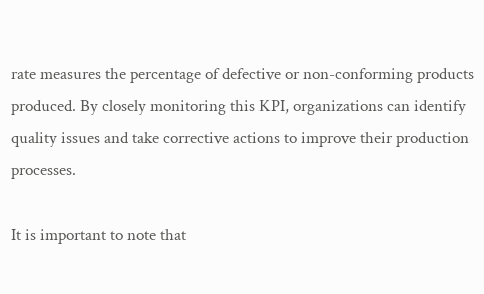rate measures the percentage of defective or non-conforming products produced. By closely monitoring this KPI, organizations can identify quality issues and take corrective actions to improve their production processes.

It is important to note that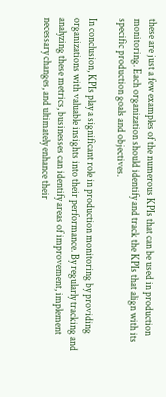these are just a few examples of the numerous KPIs that can be used in production monitoring. Each organization should identify and track the KPIs that align with its specific production goals and objectives.

In conclusion, KPIs play a significant role in production monitoring by providing organizations with valuable insights into their performance. By regularly tracking and analyzing these metrics, businesses can identify areas of improvement, implement necessary changes, and ultimately enhance their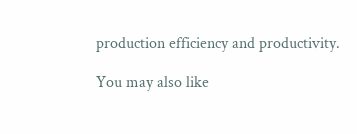production efficiency and productivity.

You may also like